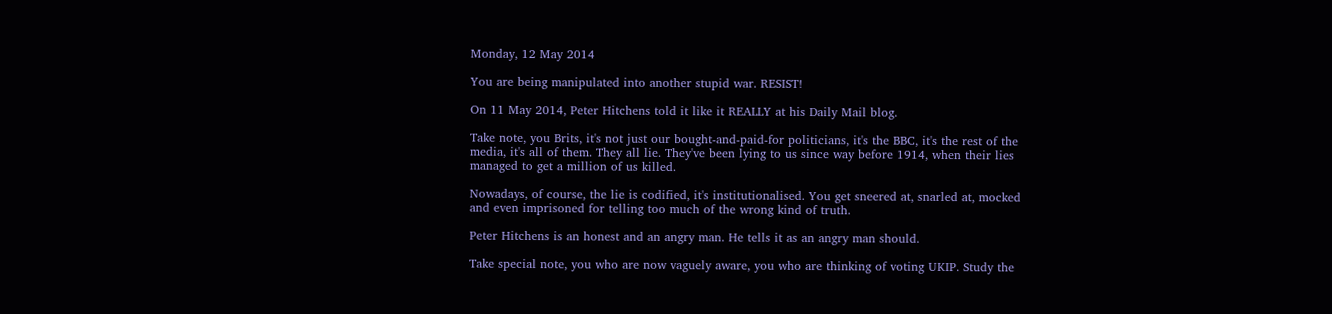Monday, 12 May 2014

You are being manipulated into another stupid war. RESIST!

On 11 May 2014, Peter Hitchens told it like it REALLY at his Daily Mail blog.

Take note, you Brits, it's not just our bought-and-paid-for politicians, it's the BBC, it's the rest of the media, it's all of them. They all lie. They've been lying to us since way before 1914, when their lies managed to get a million of us killed.

Nowadays, of course, the lie is codified, it's institutionalised. You get sneered at, snarled at, mocked and even imprisoned for telling too much of the wrong kind of truth.

Peter Hitchens is an honest and an angry man. He tells it as an angry man should.

Take special note, you who are now vaguely aware, you who are thinking of voting UKIP. Study the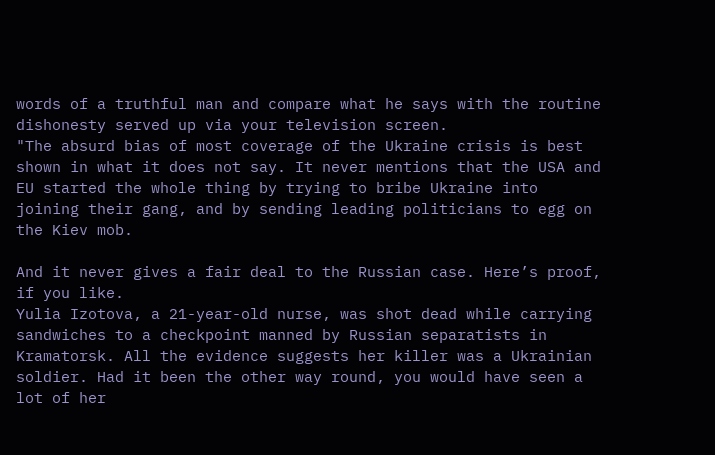words of a truthful man and compare what he says with the routine dishonesty served up via your television screen.
"The absurd bias of most coverage of the Ukraine crisis is best shown in what it does not say. It never mentions that the USA and EU started the whole thing by trying to bribe Ukraine into joining their gang, and by sending leading politicians to egg on the Kiev mob.

And it never gives a fair deal to the Russian case. Here’s proof, if you like.
Yulia Izotova, a 21-year-old nurse, was shot dead while carrying sandwiches to a checkpoint manned by Russian separatists in Kramatorsk. All the evidence suggests her killer was a Ukrainian soldier. Had it been the other way round, you would have seen a lot of her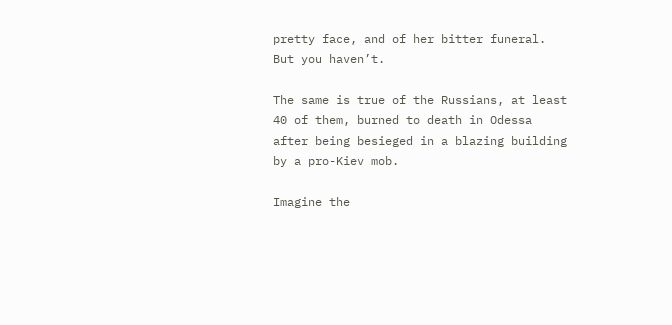pretty face, and of her bitter funeral. But you haven’t.

The same is true of the Russians, at least 40 of them, burned to death in Odessa after being besieged in a blazing building by a pro-Kiev mob.

Imagine the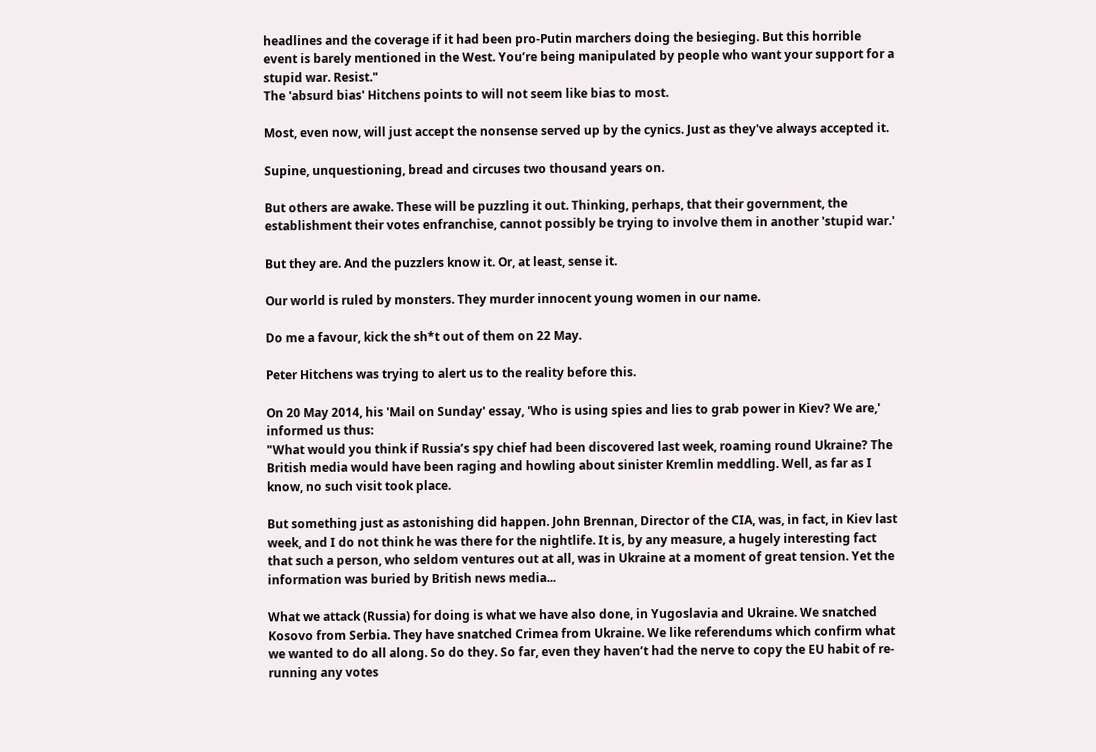headlines and the coverage if it had been pro-Putin marchers doing the besieging. But this horrible event is barely mentioned in the West. You’re being manipulated by people who want your support for a stupid war. Resist."
The 'absurd bias' Hitchens points to will not seem like bias to most.

Most, even now, will just accept the nonsense served up by the cynics. Just as they've always accepted it.

Supine, unquestioning, bread and circuses two thousand years on.

But others are awake. These will be puzzling it out. Thinking, perhaps, that their government, the establishment their votes enfranchise, cannot possibly be trying to involve them in another 'stupid war.'

But they are. And the puzzlers know it. Or, at least, sense it.

Our world is ruled by monsters. They murder innocent young women in our name.

Do me a favour, kick the sh*t out of them on 22 May.

Peter Hitchens was trying to alert us to the reality before this.

On 20 May 2014, his 'Mail on Sunday' essay, 'Who is using spies and lies to grab power in Kiev? We are,' informed us thus:
"What would you think if Russia’s spy chief had been discovered last week, roaming round Ukraine? The British media would have been raging and howling about sinister Kremlin meddling. Well, as far as I know, no such visit took place.

But something just as astonishing did happen. John Brennan, Director of the CIA, was, in fact, in Kiev last week, and I do not think he was there for the nightlife. It is, by any measure, a hugely interesting fact that such a person, who seldom ventures out at all, was in Ukraine at a moment of great tension. Yet the information was buried by British news media...

What we attack (Russia) for doing is what we have also done, in Yugoslavia and Ukraine. We snatched Kosovo from Serbia. They have snatched Crimea from Ukraine. We like referendums which confirm what we wanted to do all along. So do they. So far, even they haven’t had the nerve to copy the EU habit of re-running any votes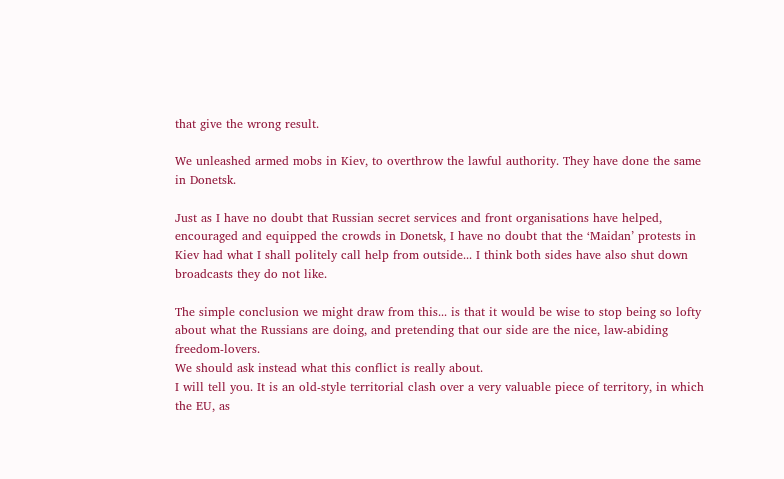that give the wrong result.

We unleashed armed mobs in Kiev, to overthrow the lawful authority. They have done the same in Donetsk.

Just as I have no doubt that Russian secret services and front organisations have helped, encouraged and equipped the crowds in Donetsk, I have no doubt that the ‘Maidan’ protests in Kiev had what I shall politely call help from outside... I think both sides have also shut down broadcasts they do not like.

The simple conclusion we might draw from this... is that it would be wise to stop being so lofty about what the Russians are doing, and pretending that our side are the nice, law-abiding freedom-lovers.
We should ask instead what this conflict is really about.
I will tell you. It is an old-style territorial clash over a very valuable piece of territory, in which the EU, as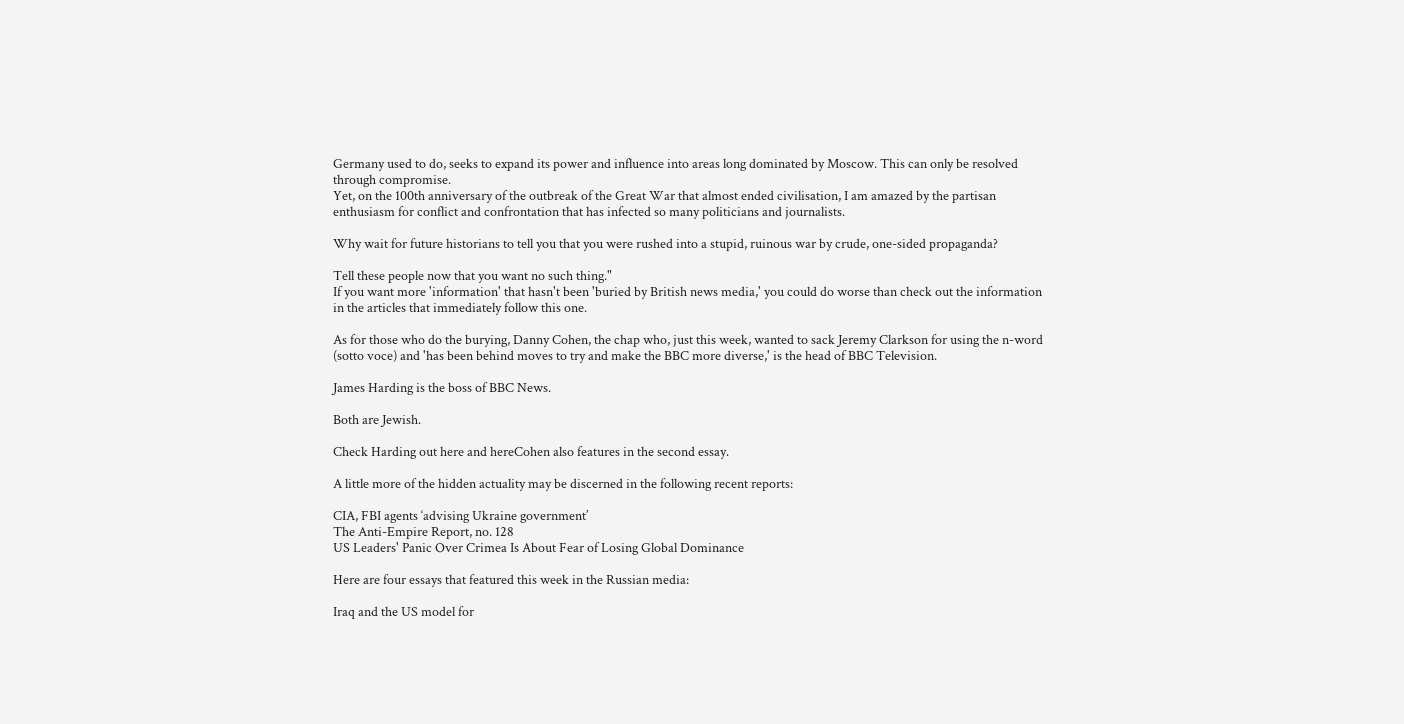Germany used to do, seeks to expand its power and influence into areas long dominated by Moscow. This can only be resolved through compromise.
Yet, on the 100th anniversary of the outbreak of the Great War that almost ended civilisation, I am amazed by the partisan enthusiasm for conflict and confrontation that has infected so many politicians and journalists.

Why wait for future historians to tell you that you were rushed into a stupid, ruinous war by crude, one-sided propaganda?

Tell these people now that you want no such thing."
If you want more 'information' that hasn't been 'buried by British news media,' you could do worse than check out the information in the articles that immediately follow this one.

As for those who do the burying, Danny Cohen, the chap who, just this week, wanted to sack Jeremy Clarkson for using the n-word (sotto voce) and 'has been behind moves to try and make the BBC more diverse,' is the head of BBC Television.

James Harding is the boss of BBC News.

Both are Jewish.

Check Harding out here and hereCohen also features in the second essay.

A little more of the hidden actuality may be discerned in the following recent reports:

CIA, FBI agents ‘advising Ukraine government’
The Anti-Empire Report, no. 128
US Leaders' Panic Over Crimea Is About Fear of Losing Global Dominance

Here are four essays that featured this week in the Russian media:

Iraq and the US model for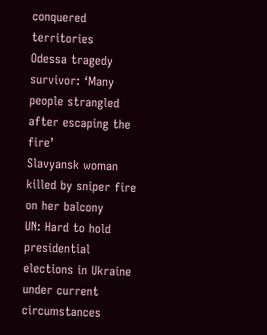conquered territories
Odessa tragedy survivor: ‘Many people strangled after escaping the fire’
Slavyansk woman killed by sniper fire on her balcony
UN: Hard to hold presidential elections in Ukraine under current circumstances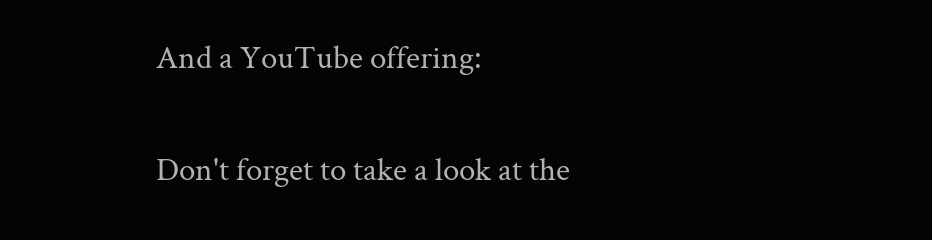And a YouTube offering:

Don't forget to take a look at the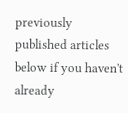previously published articles below if you haven't already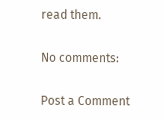read them.

No comments:

Post a Comment